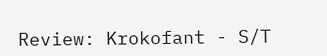Review: Krokofant - S/T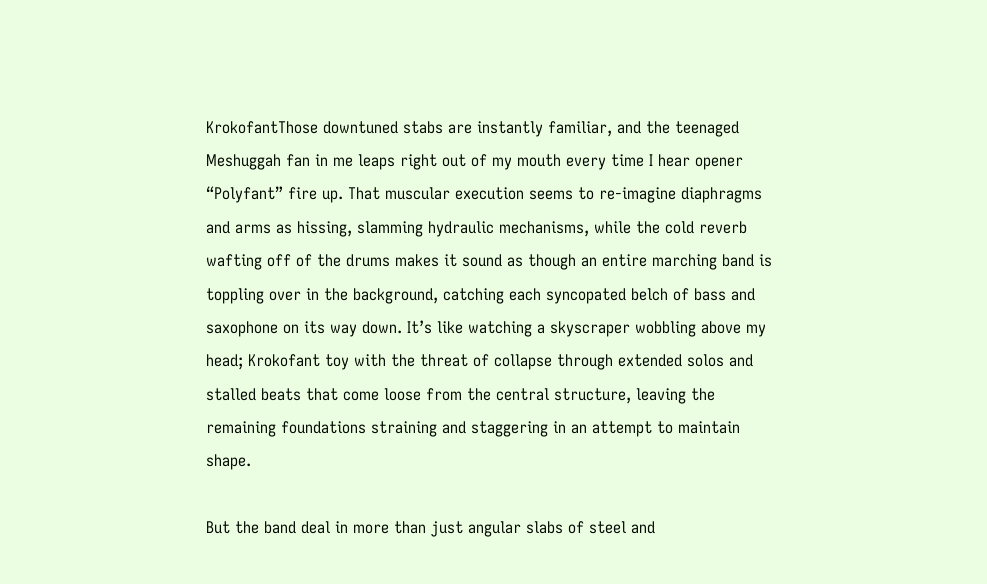KrokofantThose downtuned stabs are instantly familiar, and the teenaged Meshuggah fan in me leaps right out of my mouth every time I hear opener “Polyfant” fire up. That muscular execution seems to re-imagine diaphragms and arms as hissing, slamming hydraulic mechanisms, while the cold reverb wafting off of the drums makes it sound as though an entire marching band is toppling over in the background, catching each syncopated belch of bass and saxophone on its way down. It’s like watching a skyscraper wobbling above my head; Krokofant toy with the threat of collapse through extended solos and stalled beats that come loose from the central structure, leaving the remaining foundations straining and staggering in an attempt to maintain shape.

But the band deal in more than just angular slabs of steel and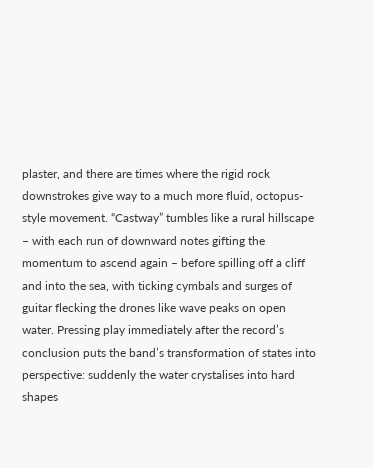plaster, and there are times where the rigid rock downstrokes give way to a much more fluid, octopus-style movement. “Castway” tumbles like a rural hillscape – with each run of downward notes gifting the momentum to ascend again – before spilling off a cliff and into the sea, with ticking cymbals and surges of guitar flecking the drones like wave peaks on open water. Pressing play immediately after the record’s conclusion puts the band’s transformation of states into perspective: suddenly the water crystalises into hard shapes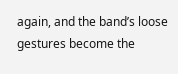again, and the band’s loose gestures become the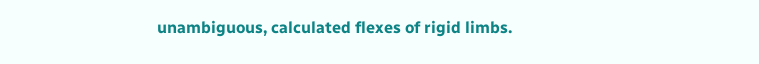unambiguous, calculated flexes of rigid limbs.